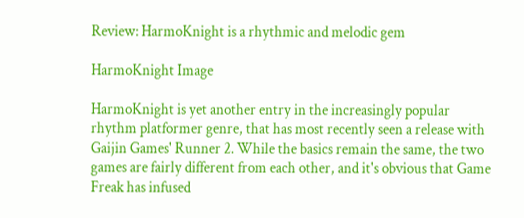Review: HarmoKnight is a rhythmic and melodic gem

HarmoKnight Image

HarmoKnight is yet another entry in the increasingly popular rhythm platformer genre, that has most recently seen a release with Gaijin Games' Runner 2. While the basics remain the same, the two games are fairly different from each other, and it's obvious that Game Freak has infused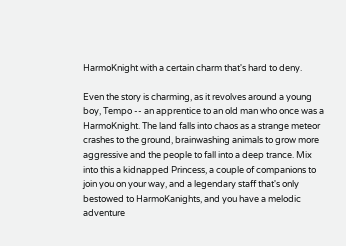HarmoKnight with a certain charm that's hard to deny.

Even the story is charming, as it revolves around a young boy, Tempo -- an apprentice to an old man who once was a HarmoKnight. The land falls into chaos as a strange meteor crashes to the ground, brainwashing animals to grow more aggressive and the people to fall into a deep trance. Mix into this a kidnapped Princess, a couple of companions to join you on your way, and a legendary staff that's only bestowed to HarmoKanights, and you have a melodic adventure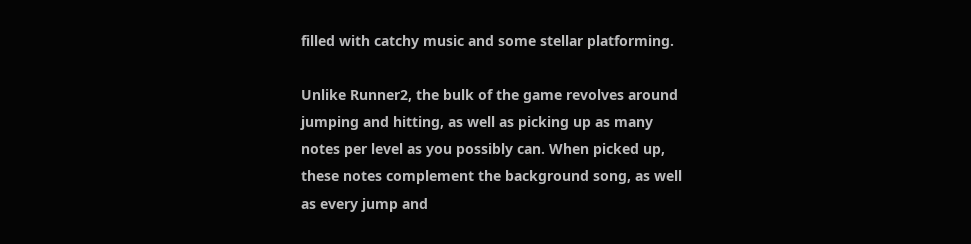filled with catchy music and some stellar platforming.

Unlike Runner2, the bulk of the game revolves around jumping and hitting, as well as picking up as many notes per level as you possibly can. When picked up, these notes complement the background song, as well as every jump and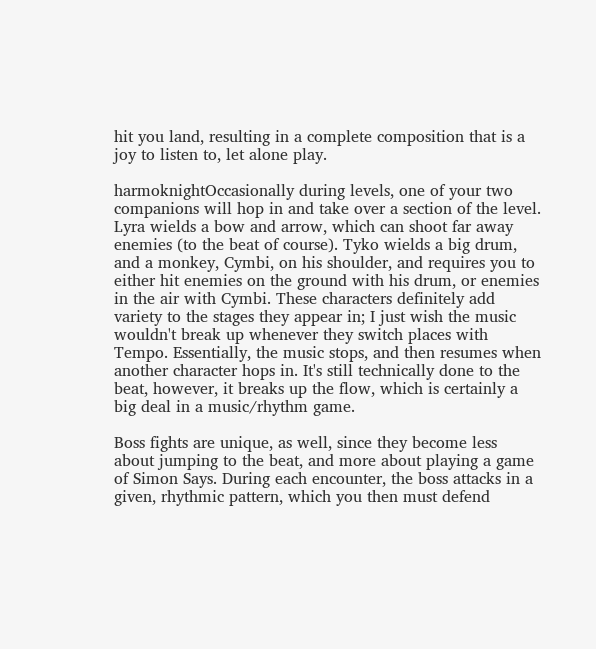hit you land, resulting in a complete composition that is a joy to listen to, let alone play.

harmoknightOccasionally during levels, one of your two companions will hop in and take over a section of the level. Lyra wields a bow and arrow, which can shoot far away enemies (to the beat of course). Tyko wields a big drum, and a monkey, Cymbi, on his shoulder, and requires you to either hit enemies on the ground with his drum, or enemies in the air with Cymbi. These characters definitely add variety to the stages they appear in; I just wish the music wouldn't break up whenever they switch places with Tempo. Essentially, the music stops, and then resumes when another character hops in. It's still technically done to the beat, however, it breaks up the flow, which is certainly a big deal in a music/rhythm game.

Boss fights are unique, as well, since they become less about jumping to the beat, and more about playing a game of Simon Says. During each encounter, the boss attacks in a given, rhythmic pattern, which you then must defend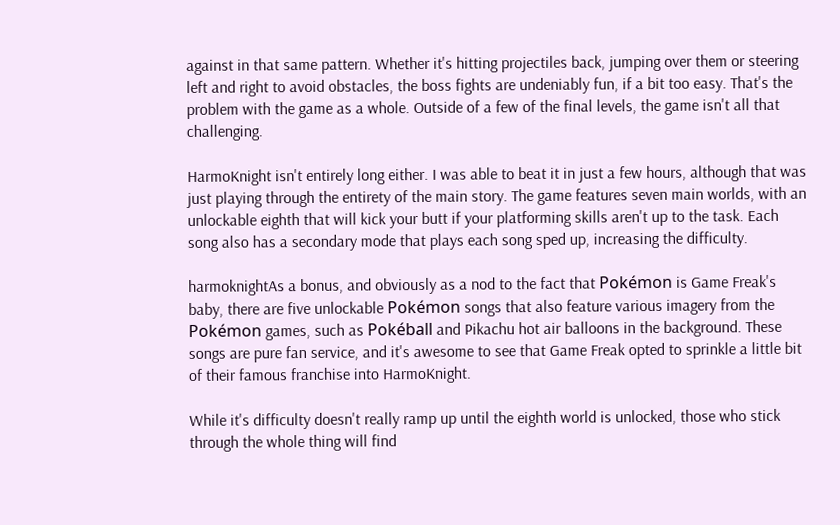against in that same pattern. Whether it's hitting projectiles back, jumping over them or steering left and right to avoid obstacles, the boss fights are undeniably fun, if a bit too easy. That's the problem with the game as a whole. Outside of a few of the final levels, the game isn't all that challenging.

HarmoKnight isn't entirely long either. I was able to beat it in just a few hours, although that was just playing through the entirety of the main story. The game features seven main worlds, with an unlockable eighth that will kick your butt if your platforming skills aren't up to the task. Each song also has a secondary mode that plays each song sped up, increasing the difficulty.

harmoknightAs a bonus, and obviously as a nod to the fact that Pokémon is Game Freak's baby, there are five unlockable Pokémon songs that also feature various imagery from the Pokémon games, such as Pokéball and Pikachu hot air balloons in the background. These songs are pure fan service, and it's awesome to see that Game Freak opted to sprinkle a little bit of their famous franchise into HarmoKnight.

While it's difficulty doesn't really ramp up until the eighth world is unlocked, those who stick through the whole thing will find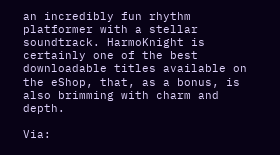an incredibly fun rhythm platformer with a stellar soundtrack. HarmoKnight is certainly one of the best downloadable titles available on the eShop, that, as a bonus, is also brimming with charm and depth.

Via: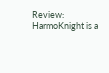Review: HarmoKnight is a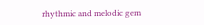rhythmic and melodic gem